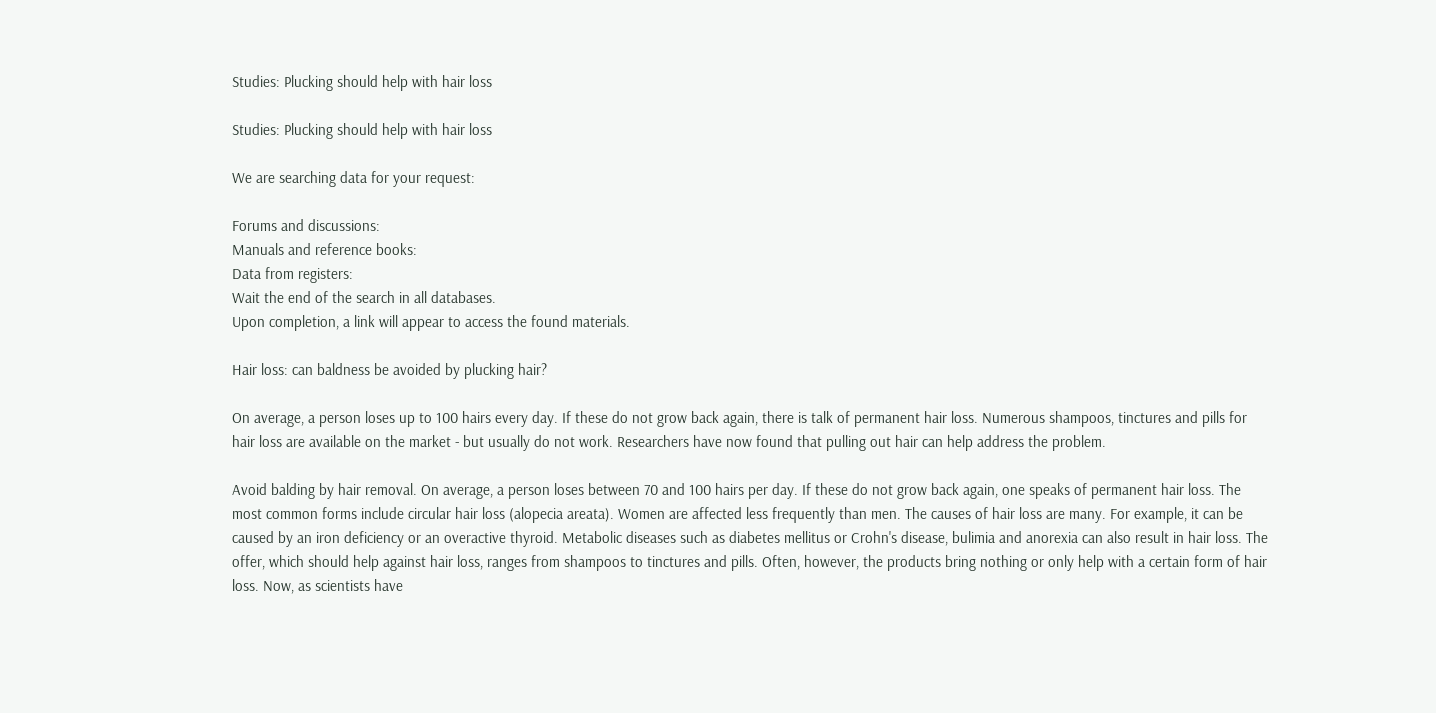Studies: Plucking should help with hair loss

Studies: Plucking should help with hair loss

We are searching data for your request:

Forums and discussions:
Manuals and reference books:
Data from registers:
Wait the end of the search in all databases.
Upon completion, a link will appear to access the found materials.

Hair loss: can baldness be avoided by plucking hair?

On average, a person loses up to 100 hairs every day. If these do not grow back again, there is talk of permanent hair loss. Numerous shampoos, tinctures and pills for hair loss are available on the market - but usually do not work. Researchers have now found that pulling out hair can help address the problem.

Avoid balding by hair removal. On average, a person loses between 70 and 100 hairs per day. If these do not grow back again, one speaks of permanent hair loss. The most common forms include circular hair loss (alopecia areata). Women are affected less frequently than men. The causes of hair loss are many. For example, it can be caused by an iron deficiency or an overactive thyroid. Metabolic diseases such as diabetes mellitus or Crohn's disease, bulimia and anorexia can also result in hair loss. The offer, which should help against hair loss, ranges from shampoos to tinctures and pills. Often, however, the products bring nothing or only help with a certain form of hair loss. Now, as scientists have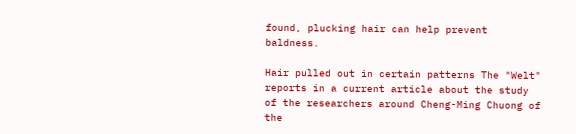found, plucking hair can help prevent baldness.

Hair pulled out in certain patterns The "Welt" reports in a current article about the study of the researchers around Cheng-Ming Chuong of the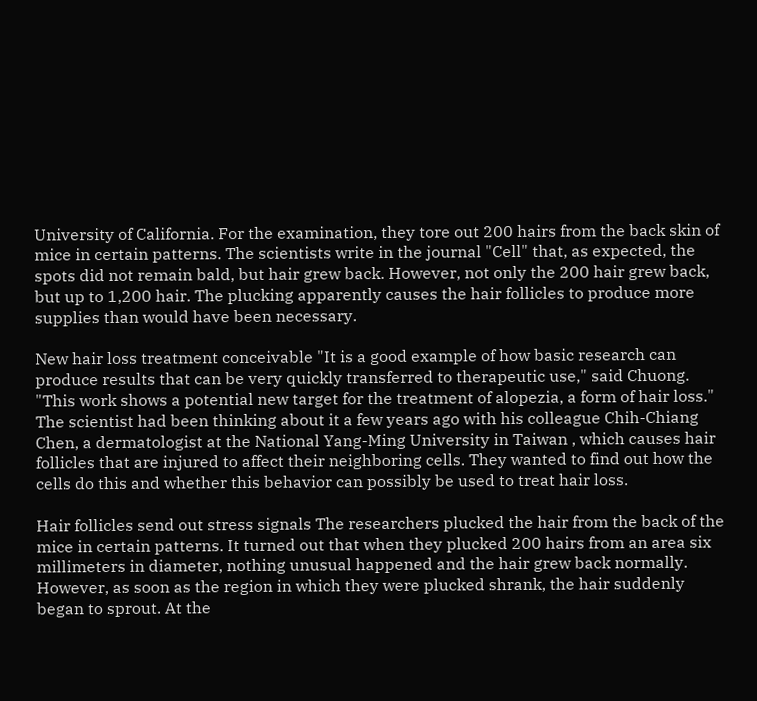University of California. For the examination, they tore out 200 hairs from the back skin of mice in certain patterns. The scientists write in the journal "Cell" that, as expected, the spots did not remain bald, but hair grew back. However, not only the 200 hair grew back, but up to 1,200 hair. The plucking apparently causes the hair follicles to produce more supplies than would have been necessary.

New hair loss treatment conceivable "It is a good example of how basic research can produce results that can be very quickly transferred to therapeutic use," said Chuong. "This work shows a potential new target for the treatment of alopezia, a form of hair loss." The scientist had been thinking about it a few years ago with his colleague Chih-Chiang Chen, a dermatologist at the National Yang-Ming University in Taiwan , which causes hair follicles that are injured to affect their neighboring cells. They wanted to find out how the cells do this and whether this behavior can possibly be used to treat hair loss.

Hair follicles send out stress signals The researchers plucked the hair from the back of the mice in certain patterns. It turned out that when they plucked 200 hairs from an area six millimeters in diameter, nothing unusual happened and the hair grew back normally. However, as soon as the region in which they were plucked shrank, the hair suddenly began to sprout. At the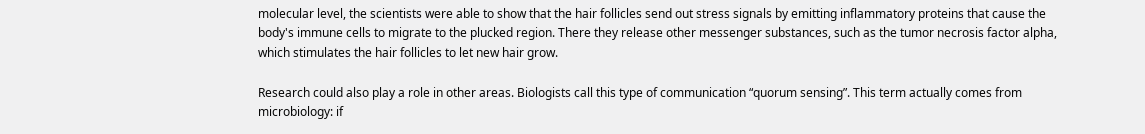molecular level, the scientists were able to show that the hair follicles send out stress signals by emitting inflammatory proteins that cause the body's immune cells to migrate to the plucked region. There they release other messenger substances, such as the tumor necrosis factor alpha, which stimulates the hair follicles to let new hair grow.

Research could also play a role in other areas. Biologists call this type of communication “quorum sensing”. This term actually comes from microbiology: if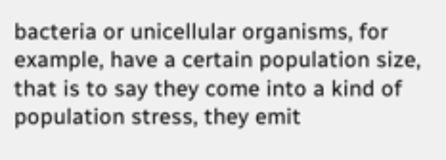bacteria or unicellular organisms, for example, have a certain population size, that is to say they come into a kind of population stress, they emit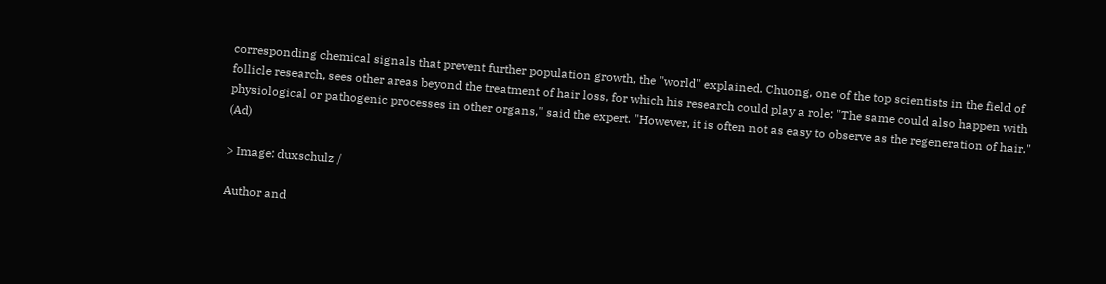corresponding chemical signals that prevent further population growth, the "world" explained. Chuong, one of the top scientists in the field of follicle research, sees other areas beyond the treatment of hair loss, for which his research could play a role: "The same could also happen with physiological or pathogenic processes in other organs," said the expert. "However, it is often not as easy to observe as the regeneration of hair." (Ad)

> Image: duxschulz /

Author and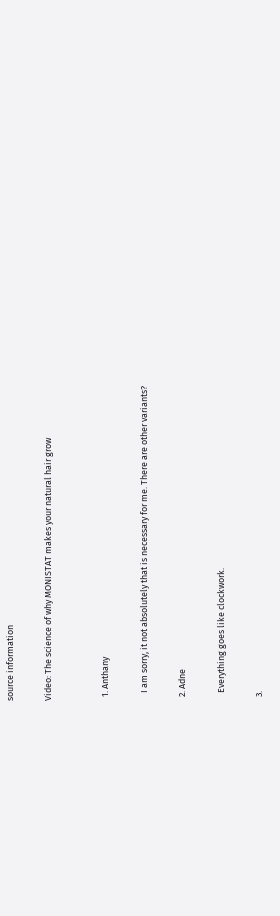source information

Video: The science of why MONISTAT makes your natural hair grow


  1. Anthany

    I am sorry, it not absolutely that is necessary for me. There are other variants?

  2. Adne

    Everything goes like clockwork.

  3.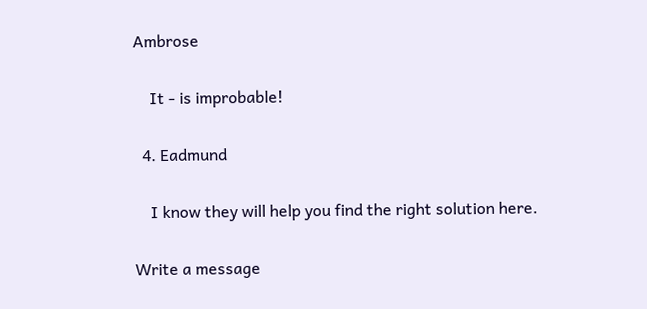Ambrose

    It - is improbable!

  4. Eadmund

    I know they will help you find the right solution here.

Write a message